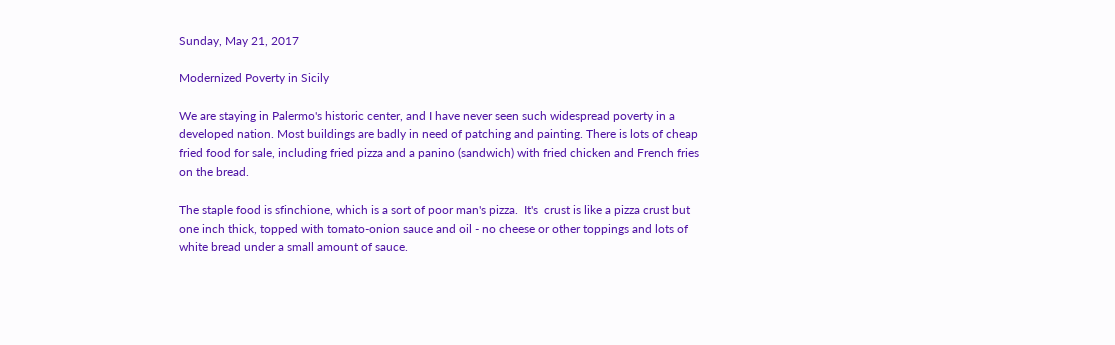Sunday, May 21, 2017

Modernized Poverty in Sicily

We are staying in Palermo's historic center, and I have never seen such widespread poverty in a developed nation. Most buildings are badly in need of patching and painting. There is lots of cheap fried food for sale, including fried pizza and a panino (sandwich) with fried chicken and French fries on the bread.

The staple food is sfinchione, which is a sort of poor man's pizza.  It's  crust is like a pizza crust but one inch thick, topped with tomato-onion sauce and oil - no cheese or other toppings and lots of white bread under a small amount of sauce.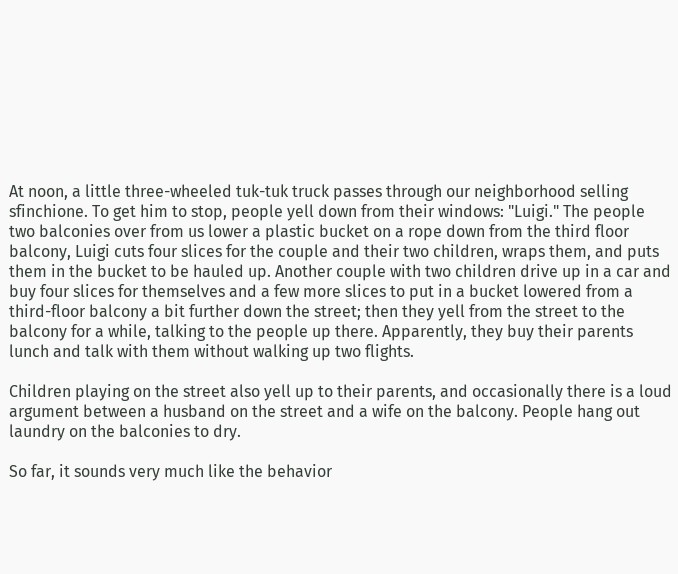At noon, a little three-wheeled tuk-tuk truck passes through our neighborhood selling sfinchione. To get him to stop, people yell down from their windows: "Luigi." The people two balconies over from us lower a plastic bucket on a rope down from the third floor balcony, Luigi cuts four slices for the couple and their two children, wraps them, and puts them in the bucket to be hauled up. Another couple with two children drive up in a car and buy four slices for themselves and a few more slices to put in a bucket lowered from a third-floor balcony a bit further down the street; then they yell from the street to the balcony for a while, talking to the people up there. Apparently, they buy their parents lunch and talk with them without walking up two flights.

Children playing on the street also yell up to their parents, and occasionally there is a loud argument between a husband on the street and a wife on the balcony. People hang out laundry on the balconies to dry.

So far, it sounds very much like the behavior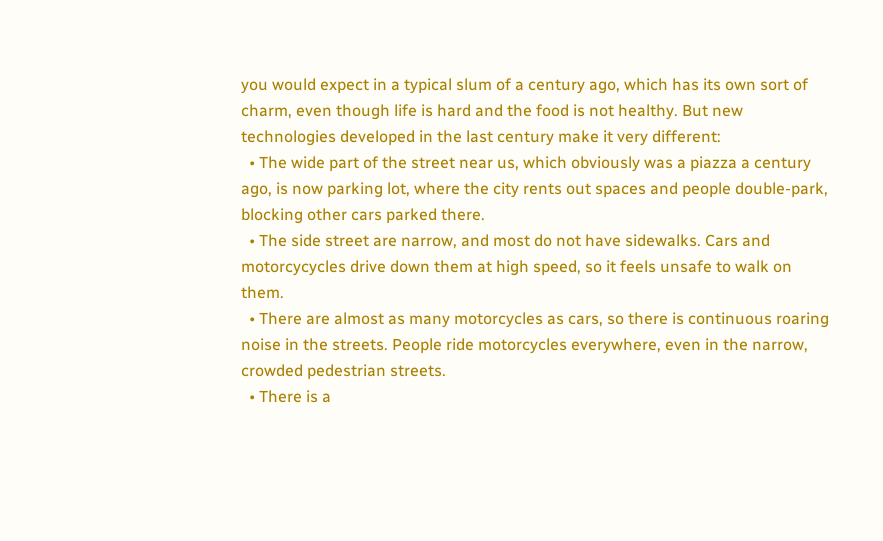you would expect in a typical slum of a century ago, which has its own sort of charm, even though life is hard and the food is not healthy. But new technologies developed in the last century make it very different:
  • The wide part of the street near us, which obviously was a piazza a century ago, is now parking lot, where the city rents out spaces and people double-park, blocking other cars parked there.
  • The side street are narrow, and most do not have sidewalks. Cars and motorcycycles drive down them at high speed, so it feels unsafe to walk on them.
  • There are almost as many motorcycles as cars, so there is continuous roaring noise in the streets. People ride motorcycles everywhere, even in the narrow, crowded pedestrian streets.
  • There is a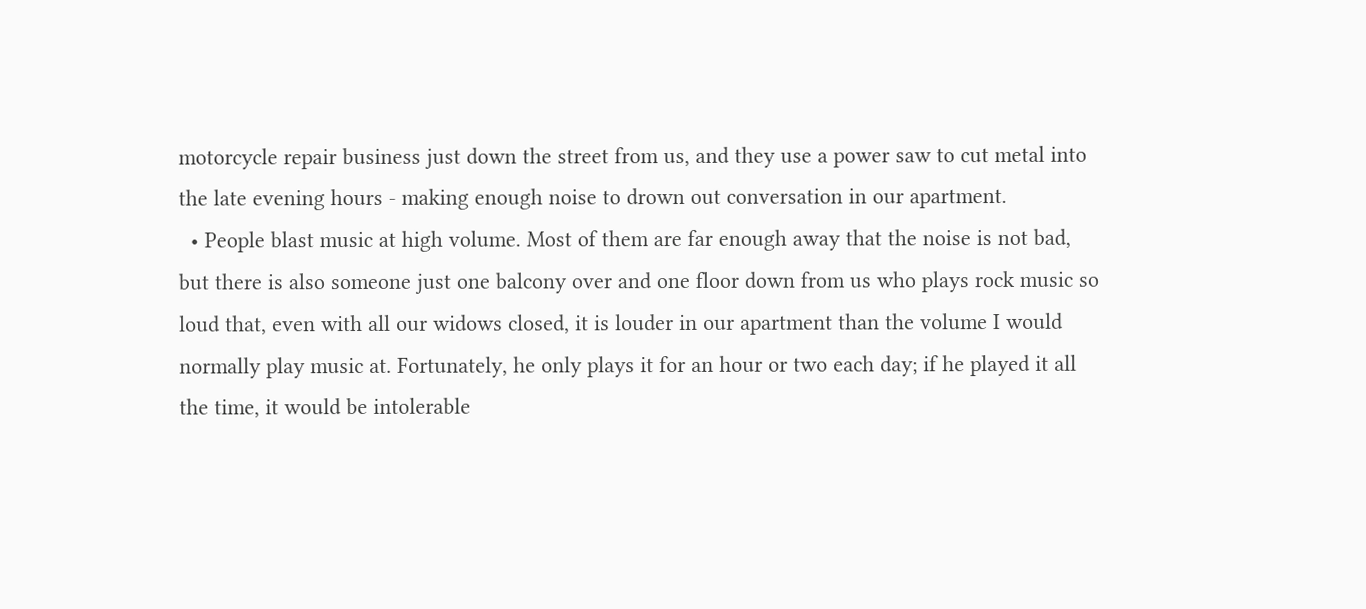motorcycle repair business just down the street from us, and they use a power saw to cut metal into the late evening hours - making enough noise to drown out conversation in our apartment.
  • People blast music at high volume. Most of them are far enough away that the noise is not bad, but there is also someone just one balcony over and one floor down from us who plays rock music so loud that, even with all our widows closed, it is louder in our apartment than the volume I would normally play music at. Fortunately, he only plays it for an hour or two each day; if he played it all the time, it would be intolerable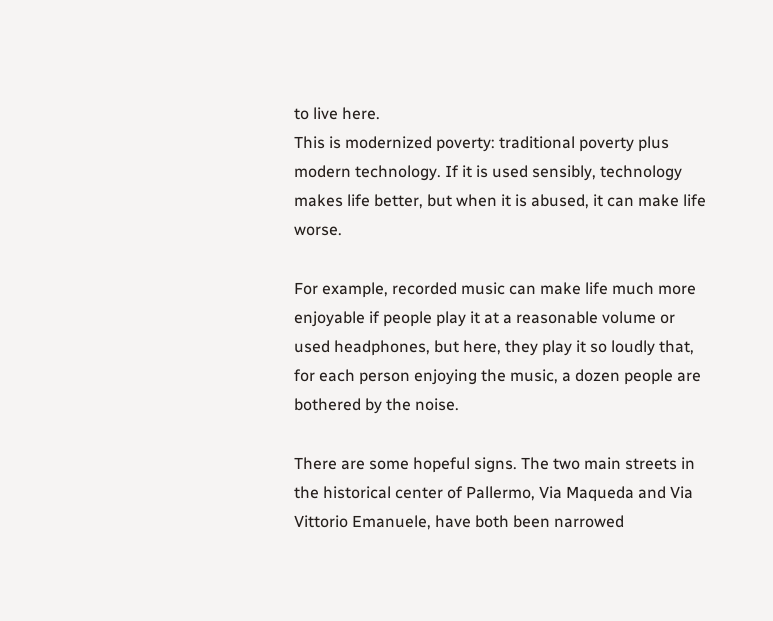to live here.
This is modernized poverty: traditional poverty plus modern technology. If it is used sensibly, technology makes life better, but when it is abused, it can make life worse.

For example, recorded music can make life much more enjoyable if people play it at a reasonable volume or used headphones, but here, they play it so loudly that, for each person enjoying the music, a dozen people are bothered by the noise.

There are some hopeful signs. The two main streets in the historical center of Pallermo, Via Maqueda and Via Vittorio Emanuele, have both been narrowed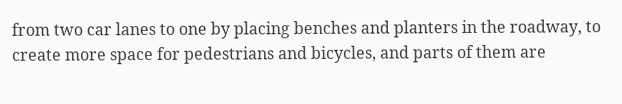from two car lanes to one by placing benches and planters in the roadway, to create more space for pedestrians and bicycles, and parts of them are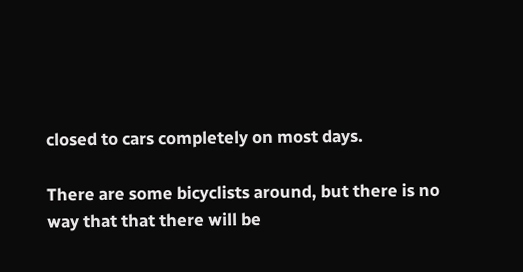closed to cars completely on most days.

There are some bicyclists around, but there is no way that that there will be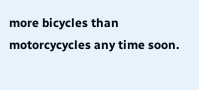more bicycles than motorcycycles any time soon.